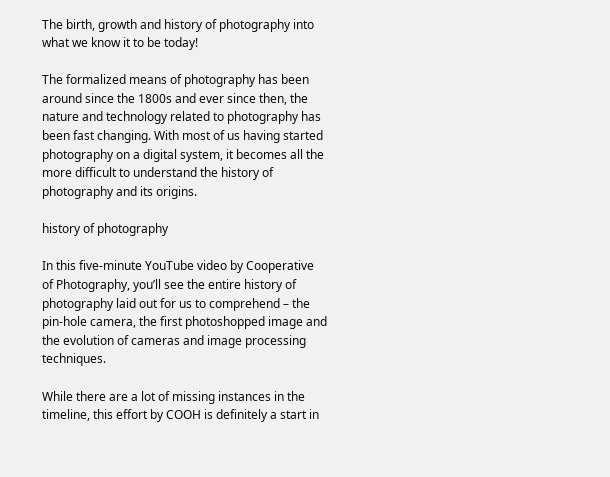The birth, growth and history of photography into what we know it to be today!

The formalized means of photography has been around since the 1800s and ever since then, the nature and technology related to photography has been fast changing. With most of us having started photography on a digital system, it becomes all the more difficult to understand the history of photography and its origins.

history of photography

In this five-minute YouTube video by Cooperative of Photography, you’ll see the entire history of photography laid out for us to comprehend – the pin-hole camera, the first photoshopped image and the evolution of cameras and image processing techniques.

While there are a lot of missing instances in the timeline, this effort by COOH is definitely a start in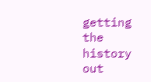getting the history out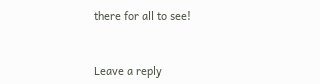there for all to see!


Leave a reply